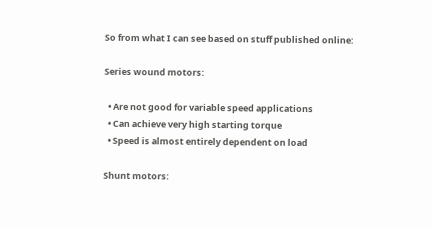So from what I can see based on stuff published online:

Series wound motors:

  • Are not good for variable speed applications
  • Can achieve very high starting torque
  • Speed is almost entirely dependent on load

Shunt motors: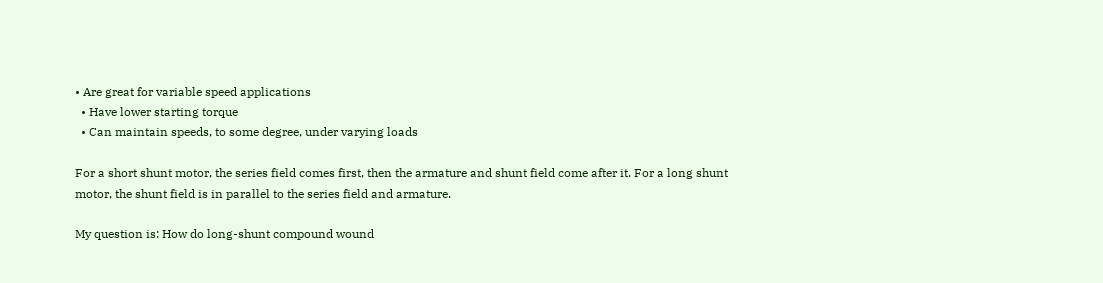• Are great for variable speed applications
  • Have lower starting torque
  • Can maintain speeds, to some degree, under varying loads

For a short shunt motor, the series field comes first, then the armature and shunt field come after it. For a long shunt motor, the shunt field is in parallel to the series field and armature.

My question is: How do long-shunt compound wound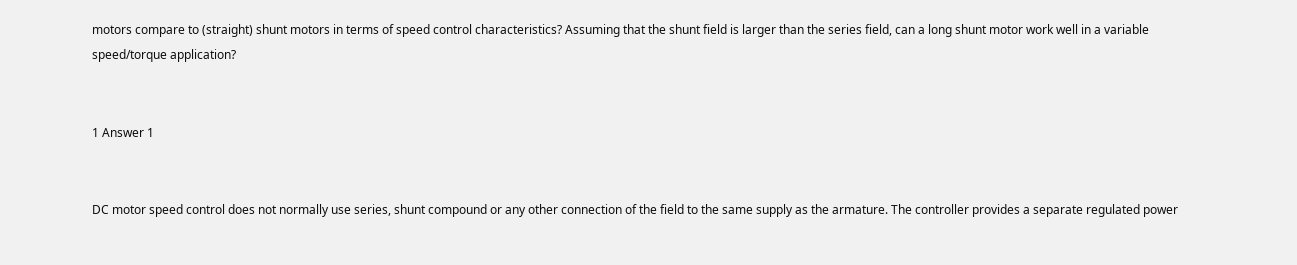motors compare to (straight) shunt motors in terms of speed control characteristics? Assuming that the shunt field is larger than the series field, can a long shunt motor work well in a variable speed/torque application?


1 Answer 1


DC motor speed control does not normally use series, shunt compound or any other connection of the field to the same supply as the armature. The controller provides a separate regulated power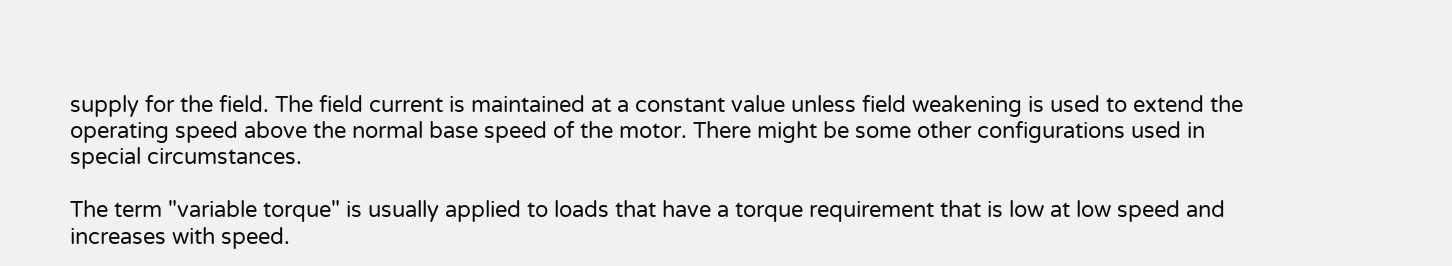supply for the field. The field current is maintained at a constant value unless field weakening is used to extend the operating speed above the normal base speed of the motor. There might be some other configurations used in special circumstances.

The term "variable torque" is usually applied to loads that have a torque requirement that is low at low speed and increases with speed.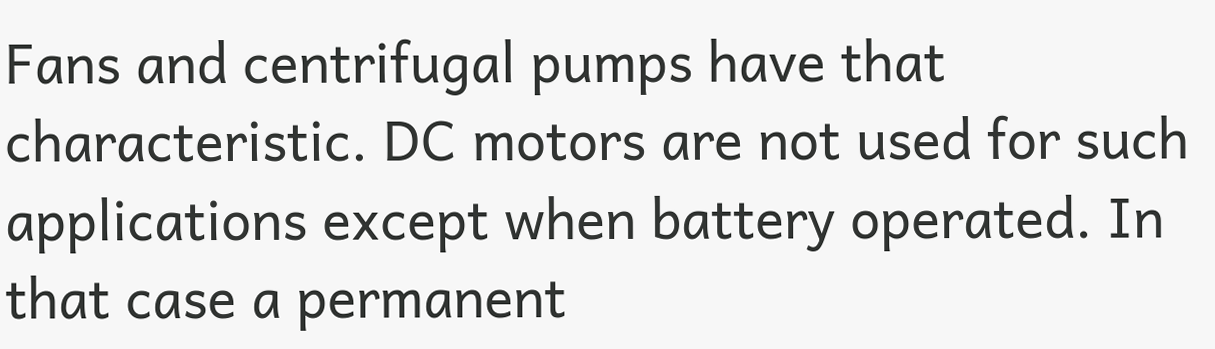Fans and centrifugal pumps have that characteristic. DC motors are not used for such applications except when battery operated. In that case a permanent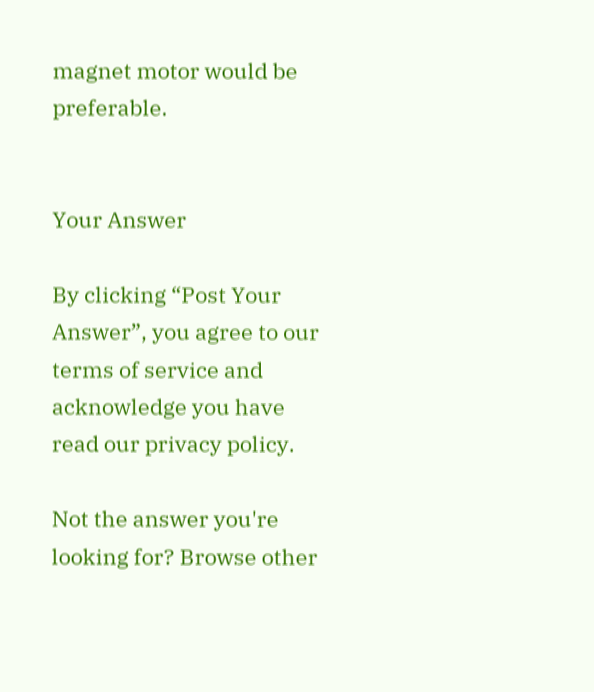magnet motor would be preferable.


Your Answer

By clicking “Post Your Answer”, you agree to our terms of service and acknowledge you have read our privacy policy.

Not the answer you're looking for? Browse other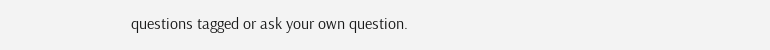questions tagged or ask your own question.